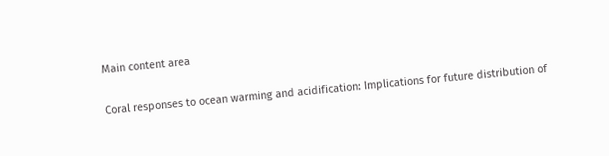Main content area

Coral responses to ocean warming and acidification: Implications for future distribution of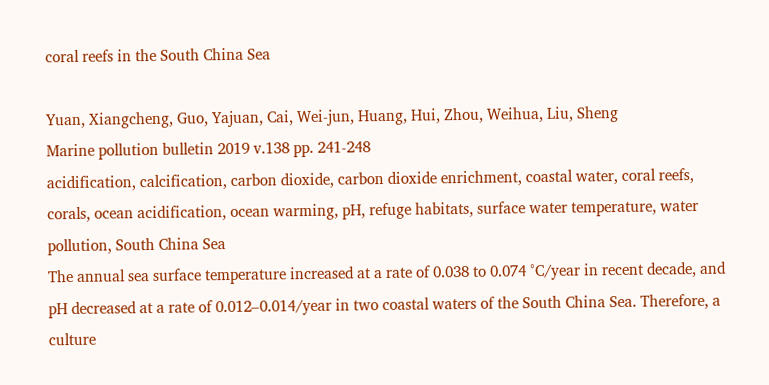coral reefs in the South China Sea

Yuan, Xiangcheng, Guo, Yajuan, Cai, Wei-jun, Huang, Hui, Zhou, Weihua, Liu, Sheng
Marine pollution bulletin 2019 v.138 pp. 241-248
acidification, calcification, carbon dioxide, carbon dioxide enrichment, coastal water, coral reefs, corals, ocean acidification, ocean warming, pH, refuge habitats, surface water temperature, water pollution, South China Sea
The annual sea surface temperature increased at a rate of 0.038 to 0.074 °C/year in recent decade, and pH decreased at a rate of 0.012–0.014/year in two coastal waters of the South China Sea. Therefore, a culture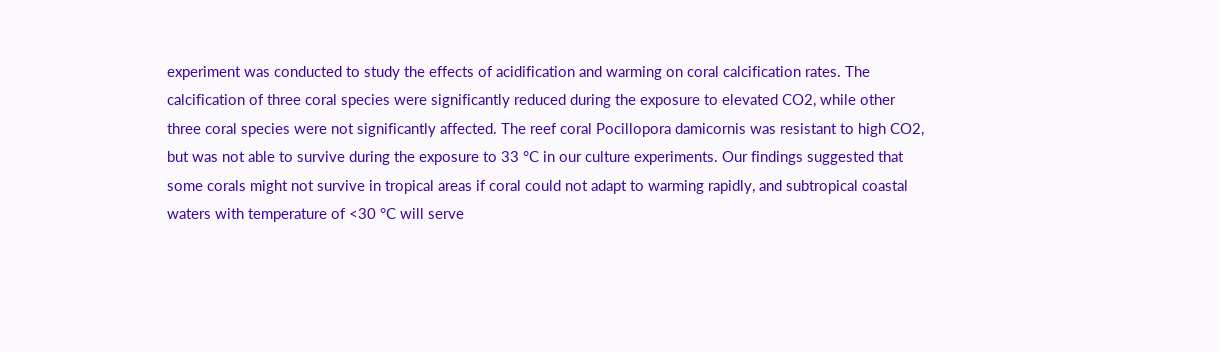experiment was conducted to study the effects of acidification and warming on coral calcification rates. The calcification of three coral species were significantly reduced during the exposure to elevated CO2, while other three coral species were not significantly affected. The reef coral Pocillopora damicornis was resistant to high CO2, but was not able to survive during the exposure to 33 °C in our culture experiments. Our findings suggested that some corals might not survive in tropical areas if coral could not adapt to warming rapidly, and subtropical coastal waters with temperature of <30 °C will serve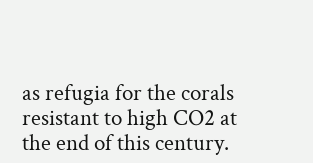as refugia for the corals resistant to high CO2 at the end of this century.